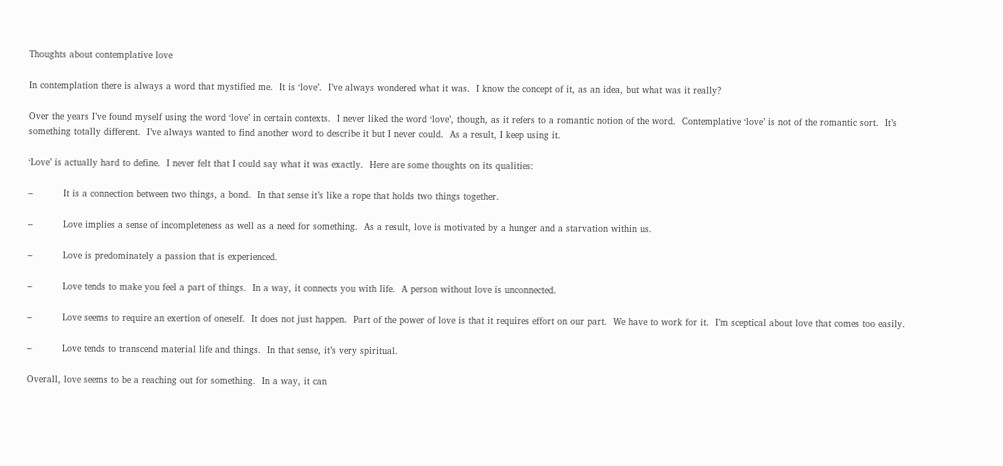Thoughts about contemplative love

In contemplation there is always a word that mystified me.  It is ‘love’.  I’ve always wondered what it was.  I know the concept of it, as an idea, but what was it really?

Over the years I’ve found myself using the word ‘love’ in certain contexts.  I never liked the word ‘love’, though, as it refers to a romantic notion of the word.  Contemplative ‘love’ is not of the romantic sort.  It’s something totally different.  I’ve always wanted to find another word to describe it but I never could.  As a result, I keep using it.

‘Love’ is actually hard to define.  I never felt that I could say what it was exactly.  Here are some thoughts on its qualities:

–          It is a connection between two things, a bond.  In that sense it’s like a rope that holds two things together.

–          Love implies a sense of incompleteness as well as a need for something.  As a result, love is motivated by a hunger and a starvation within us.

–          Love is predominately a passion that is experienced.

–          Love tends to make you feel a part of things.  In a way, it connects you with life.  A person without love is unconnected.

–          Love seems to require an exertion of oneself.  It does not just happen.  Part of the power of love is that it requires effort on our part.  We have to work for it.  I’m sceptical about love that comes too easily.

–          Love tends to transcend material life and things.  In that sense, it’s very spiritual.

Overall, love seems to be a reaching out for something.  In a way, it can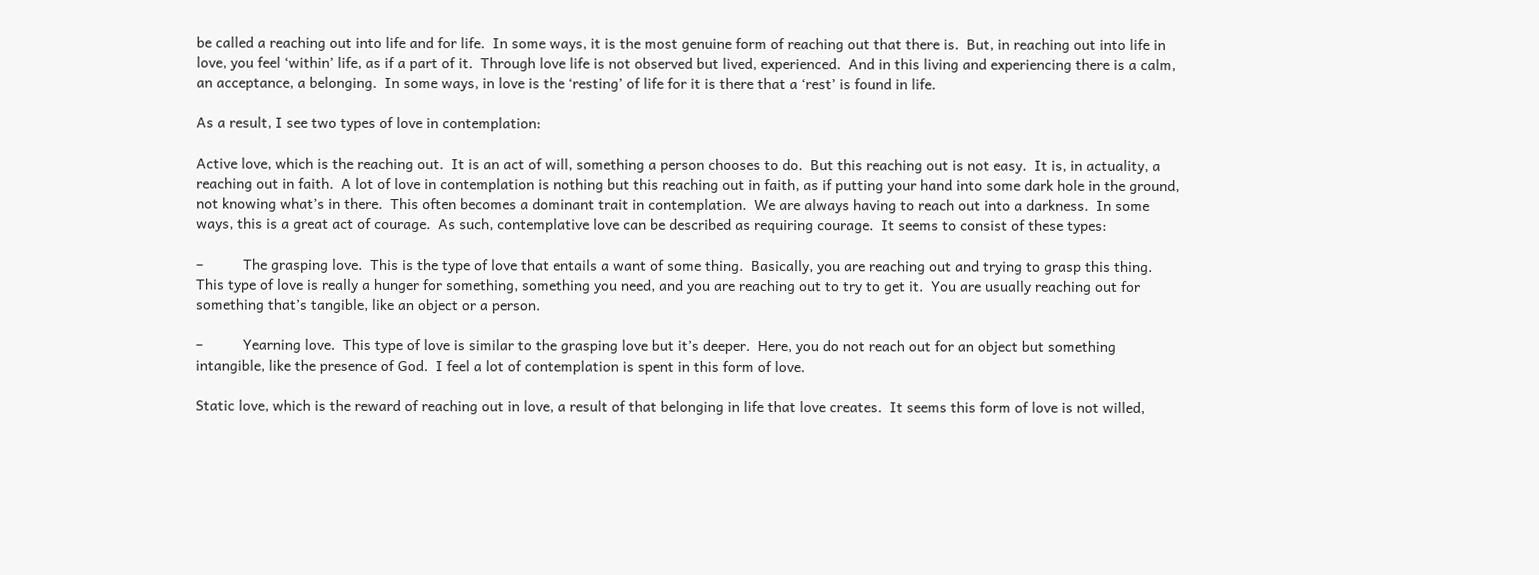be called a reaching out into life and for life.  In some ways, it is the most genuine form of reaching out that there is.  But, in reaching out into life in love, you feel ‘within’ life, as if a part of it.  Through love life is not observed but lived, experienced.  And in this living and experiencing there is a calm, an acceptance, a belonging.  In some ways, in love is the ‘resting’ of life for it is there that a ‘rest’ is found in life.

As a result, I see two types of love in contemplation:

Active love, which is the reaching out.  It is an act of will, something a person chooses to do.  But this reaching out is not easy.  It is, in actuality, a reaching out in faith.  A lot of love in contemplation is nothing but this reaching out in faith, as if putting your hand into some dark hole in the ground, not knowing what’s in there.  This often becomes a dominant trait in contemplation.  We are always having to reach out into a darkness.  In some ways, this is a great act of courage.  As such, contemplative love can be described as requiring courage.  It seems to consist of these types:

–          The grasping love.  This is the type of love that entails a want of some thing.  Basically, you are reaching out and trying to grasp this thing.  This type of love is really a hunger for something, something you need, and you are reaching out to try to get it.  You are usually reaching out for something that’s tangible, like an object or a person.

–          Yearning love.  This type of love is similar to the grasping love but it’s deeper.  Here, you do not reach out for an object but something intangible, like the presence of God.  I feel a lot of contemplation is spent in this form of love.

Static love, which is the reward of reaching out in love, a result of that belonging in life that love creates.  It seems this form of love is not willed,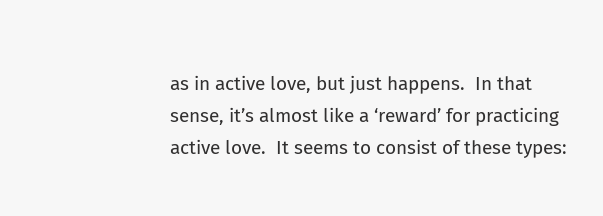as in active love, but just happens.  In that sense, it’s almost like a ‘reward’ for practicing active love.  It seems to consist of these types: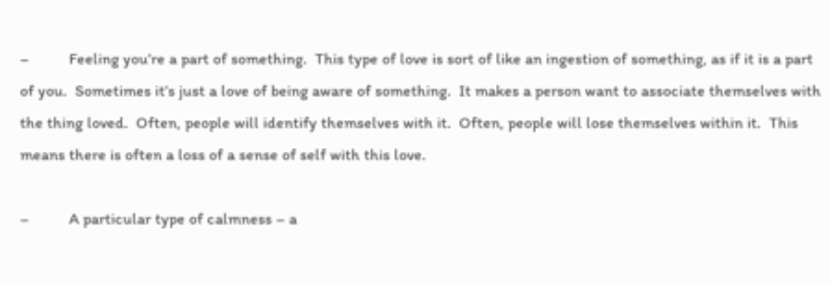–          Feeling you’re a part of something.  This type of love is sort of like an ingestion of something, as if it is a part of you.  Sometimes it’s just a love of being aware of something.  It makes a person want to associate themselves with the thing loved.  Often, people will identify themselves with it.  Often, people will lose themselves within it.  This means there is often a loss of a sense of self with this love.

–          A particular type of calmness – a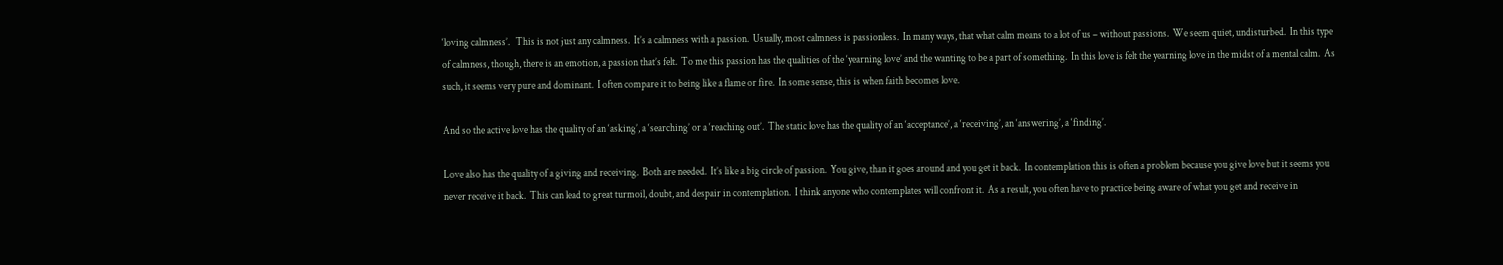‘loving calmness’.   This is not just any calmness.  It’s a calmness with a passion.  Usually, most calmness is passionless.  In many ways, that what calm means to a lot of us – without passions.  We seem quiet, undisturbed.  In this type of calmness, though, there is an emotion, a passion that’s felt.  To me this passion has the qualities of the ‘yearning love’ and the wanting to be a part of something.  In this love is felt the yearning love in the midst of a mental calm.  As such, it seems very pure and dominant.  I often compare it to being like a flame or fire.  In some sense, this is when faith becomes love.

And so the active love has the quality of an ‘asking’, a ‘searching’ or a ‘reaching out’.  The static love has the quality of an ‘acceptance’, a ‘receiving’, an ‘answering’, a ‘finding’.

Love also has the quality of a giving and receiving.  Both are needed.  It’s like a big circle of passion.  You give, than it goes around and you get it back.  In contemplation this is often a problem because you give love but it seems you never receive it back.  This can lead to great turmoil, doubt, and despair in contemplation.  I think anyone who contemplates will confront it.  As a result, you often have to practice being aware of what you get and receive in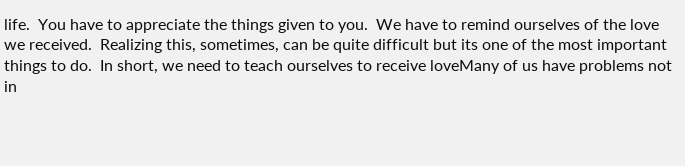life.  You have to appreciate the things given to you.  We have to remind ourselves of the love we received.  Realizing this, sometimes, can be quite difficult but its one of the most important things to do.  In short, we need to teach ourselves to receive loveMany of us have problems not in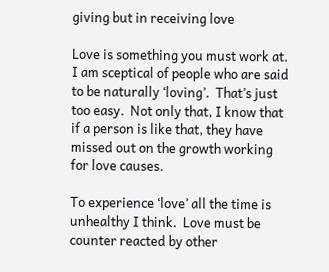giving but in receiving love

Love is something you must work at.  I am sceptical of people who are said to be naturally ‘loving’.  That’s just too easy.  Not only that, I know that if a person is like that, they have missed out on the growth working for love causes.

To experience ‘love’ all the time is unhealthy I think.  Love must be counter reacted by other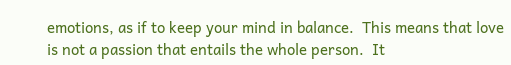emotions, as if to keep your mind in balance.  This means that love is not a passion that entails the whole person.  It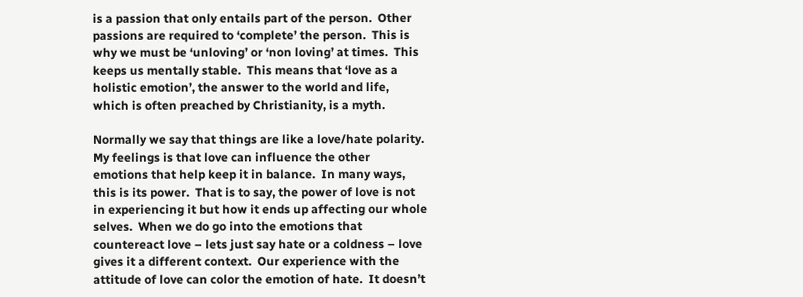is a passion that only entails part of the person.  Other passions are required to ‘complete’ the person.  This is why we must be ‘unloving’ or ‘non loving’ at times.  This keeps us mentally stable.  This means that ‘love as a holistic emotion’, the answer to the world and life, which is often preached by Christianity, is a myth.

Normally we say that things are like a love/hate polarity.  My feelings is that love can influence the other emotions that help keep it in balance.  In many ways, this is its power.  That is to say, the power of love is not in experiencing it but how it ends up affecting our whole selves.  When we do go into the emotions that countereact love – lets just say hate or a coldness – love gives it a different context.  Our experience with the attitude of love can color the emotion of hate.  It doesn’t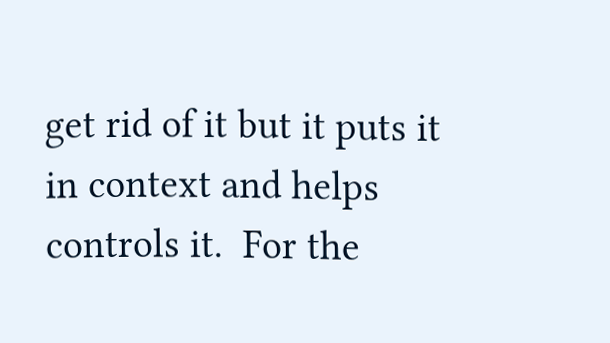get rid of it but it puts it in context and helps controls it.  For the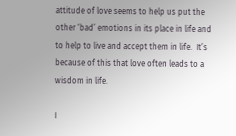attitude of love seems to help us put the other ‘bad’ emotions in its place in life and to help to live and accept them in life.  It’s because of this that love often leads to a wisdom in life.

I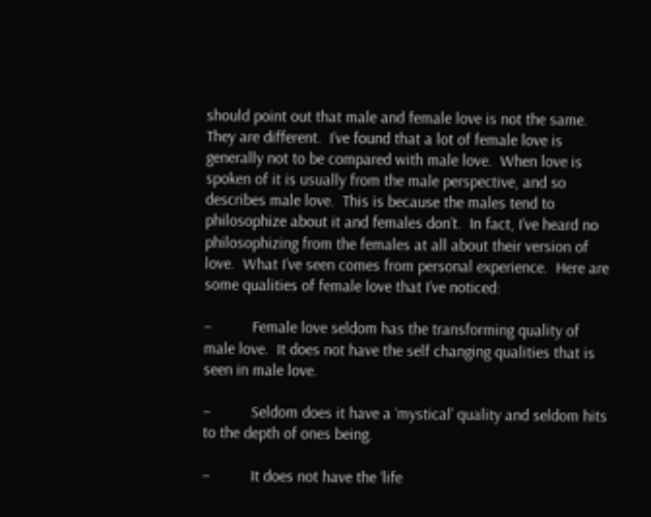should point out that male and female love is not the same.  They are different.  I’ve found that a lot of female love is generally not to be compared with male love.  When love is spoken of it is usually from the male perspective, and so describes male love.  This is because the males tend to philosophize about it and females don’t.  In fact, I’ve heard no philosophizing from the females at all about their version of love.  What I’ve seen comes from personal experience.  Here are some qualities of female love that I’ve noticed:

–          Female love seldom has the transforming quality of male love.  It does not have the self changing qualities that is seen in male love.

–          Seldom does it have a ‘mystical’ quality and seldom hits to the depth of ones being.

–          It does not have the ‘life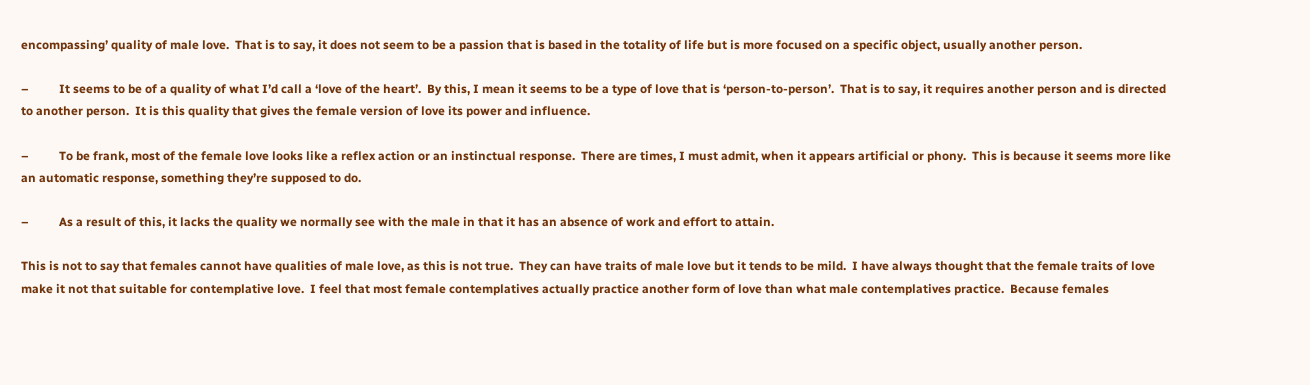encompassing’ quality of male love.  That is to say, it does not seem to be a passion that is based in the totality of life but is more focused on a specific object, usually another person.

–          It seems to be of a quality of what I’d call a ‘love of the heart’.  By this, I mean it seems to be a type of love that is ‘person-to-person’.  That is to say, it requires another person and is directed to another person.  It is this quality that gives the female version of love its power and influence.

–          To be frank, most of the female love looks like a reflex action or an instinctual response.  There are times, I must admit, when it appears artificial or phony.  This is because it seems more like an automatic response, something they’re supposed to do.

–          As a result of this, it lacks the quality we normally see with the male in that it has an absence of work and effort to attain.

This is not to say that females cannot have qualities of male love, as this is not true.  They can have traits of male love but it tends to be mild.  I have always thought that the female traits of love make it not that suitable for contemplative love.  I feel that most female contemplatives actually practice another form of love than what male contemplatives practice.  Because females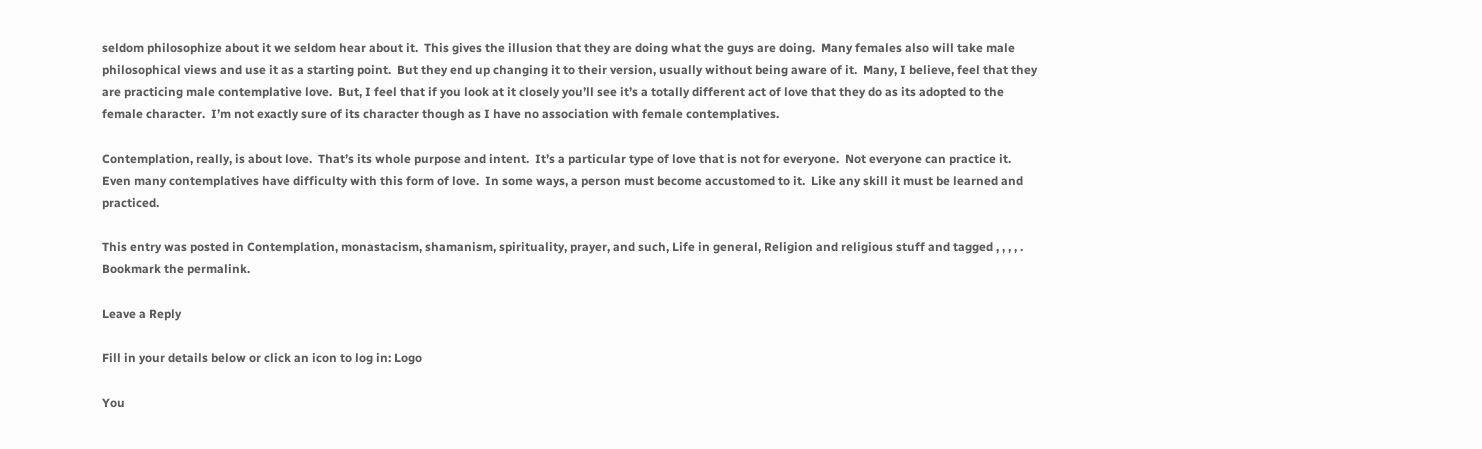seldom philosophize about it we seldom hear about it.  This gives the illusion that they are doing what the guys are doing.  Many females also will take male philosophical views and use it as a starting point.  But they end up changing it to their version, usually without being aware of it.  Many, I believe, feel that they are practicing male contemplative love.  But, I feel that if you look at it closely you’ll see it’s a totally different act of love that they do as its adopted to the female character.  I’m not exactly sure of its character though as I have no association with female contemplatives.

Contemplation, really, is about love.  That’s its whole purpose and intent.  It’s a particular type of love that is not for everyone.  Not everyone can practice it.  Even many contemplatives have difficulty with this form of love.  In some ways, a person must become accustomed to it.  Like any skill it must be learned and practiced.

This entry was posted in Contemplation, monastacism, shamanism, spirituality, prayer, and such, Life in general, Religion and religious stuff and tagged , , , , . Bookmark the permalink.

Leave a Reply

Fill in your details below or click an icon to log in: Logo

You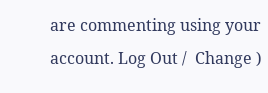are commenting using your account. Log Out /  Change )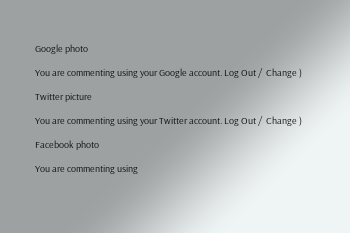Google photo

You are commenting using your Google account. Log Out /  Change )

Twitter picture

You are commenting using your Twitter account. Log Out /  Change )

Facebook photo

You are commenting using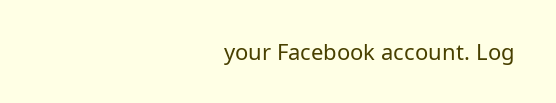your Facebook account. Log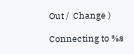Out /  Change )

Connecting to %s